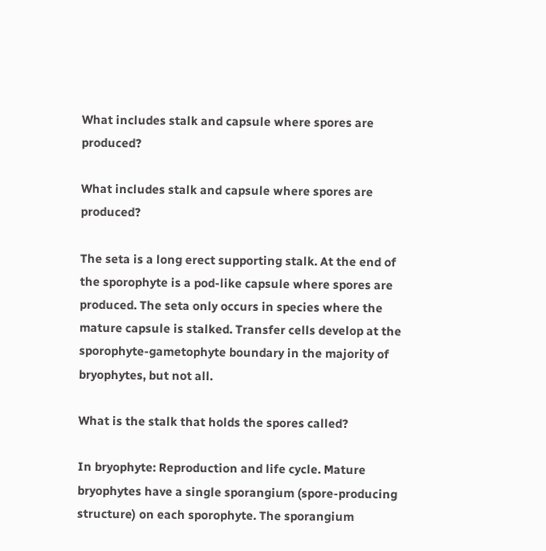What includes stalk and capsule where spores are produced?

What includes stalk and capsule where spores are produced?

The seta is a long erect supporting stalk. At the end of the sporophyte is a pod-like capsule where spores are produced. The seta only occurs in species where the mature capsule is stalked. Transfer cells develop at the sporophyte-gametophyte boundary in the majority of bryophytes, but not all.

What is the stalk that holds the spores called?

In bryophyte: Reproduction and life cycle. Mature bryophytes have a single sporangium (spore-producing structure) on each sporophyte. The sporangium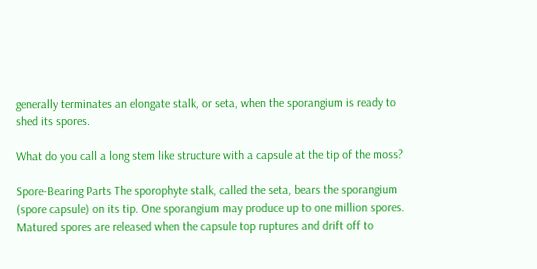generally terminates an elongate stalk, or seta, when the sporangium is ready to shed its spores.

What do you call a long stem like structure with a capsule at the tip of the moss?

Spore-Bearing Parts The sporophyte stalk, called the seta, bears the sporangium (spore capsule) on its tip. One sporangium may produce up to one million spores. Matured spores are released when the capsule top ruptures and drift off to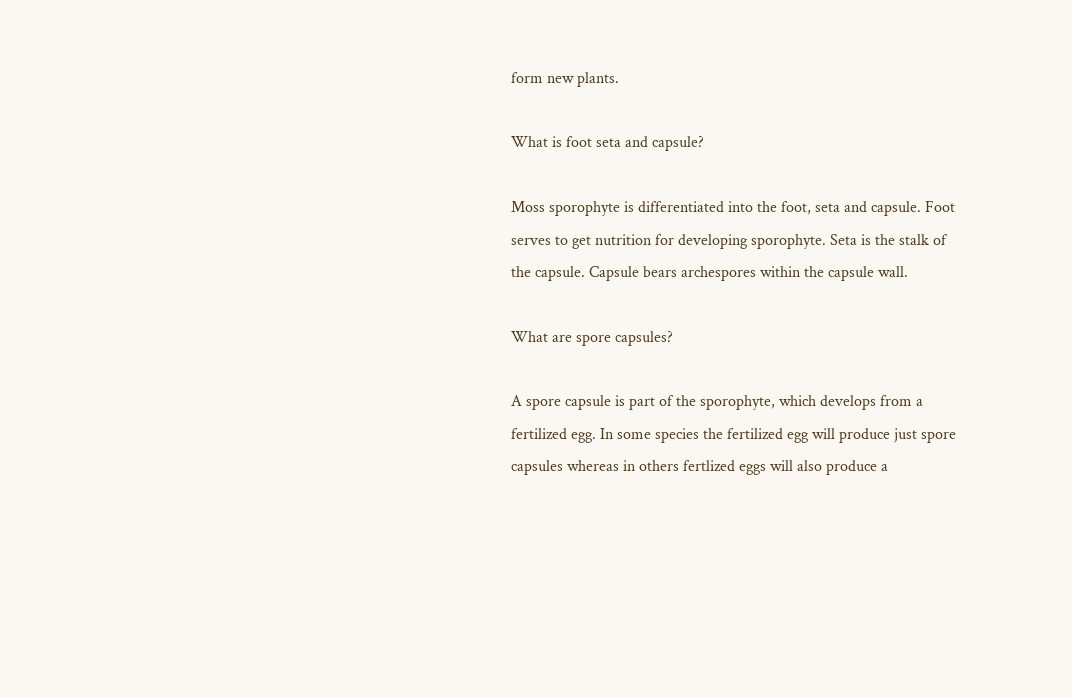form new plants.

What is foot seta and capsule?

Moss sporophyte is differentiated into the foot, seta and capsule. Foot serves to get nutrition for developing sporophyte. Seta is the stalk of the capsule. Capsule bears archespores within the capsule wall.

What are spore capsules?

A spore capsule is part of the sporophyte, which develops from a fertilized egg. In some species the fertilized egg will produce just spore capsules whereas in others fertlized eggs will also produce a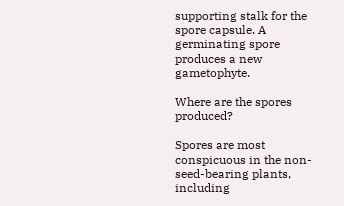supporting stalk for the spore capsule. A germinating spore produces a new gametophyte.

Where are the spores produced?

Spores are most conspicuous in the non-seed-bearing plants, including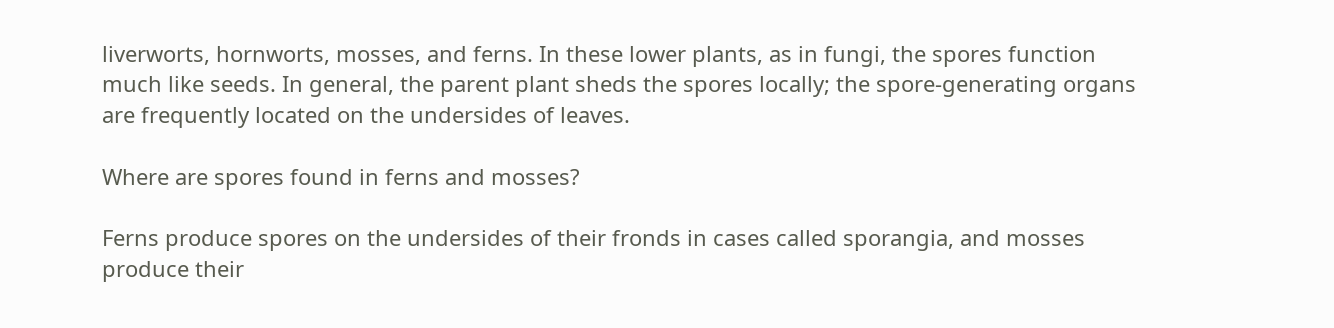liverworts, hornworts, mosses, and ferns. In these lower plants, as in fungi, the spores function much like seeds. In general, the parent plant sheds the spores locally; the spore-generating organs are frequently located on the undersides of leaves.

Where are spores found in ferns and mosses?

Ferns produce spores on the undersides of their fronds in cases called sporangia, and mosses produce their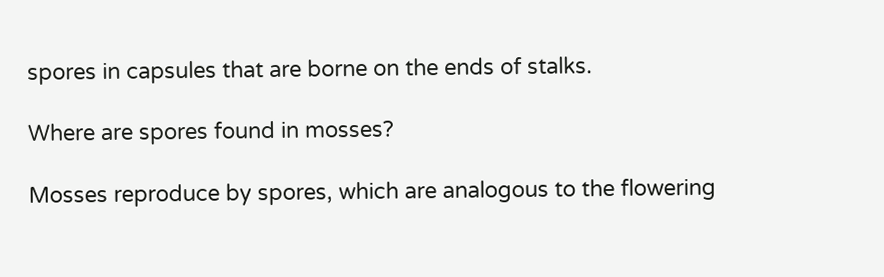spores in capsules that are borne on the ends of stalks.

Where are spores found in mosses?

Mosses reproduce by spores, which are analogous to the flowering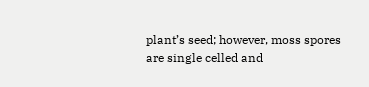plant’s seed; however, moss spores are single celled and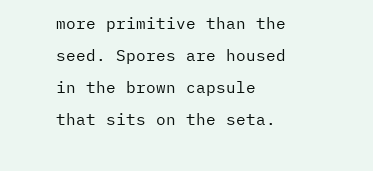more primitive than the seed. Spores are housed in the brown capsule that sits on the seta.